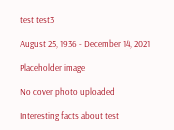test test3

August 25, 1936 - December 14, 2021

Placeholder image

No cover photo uploaded

Interesting facts about test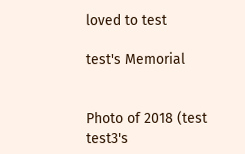loved to test

test's Memorial


Photo of 2018 (test test3's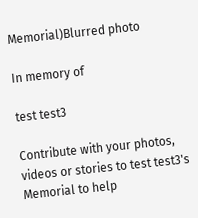Memorial)Blurred photo

In memory of

test test3

Contribute with your photos, videos or stories to test test3's Memorial to help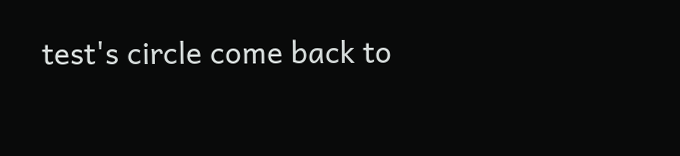test's circle come back to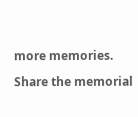more memories.

Share the memorial